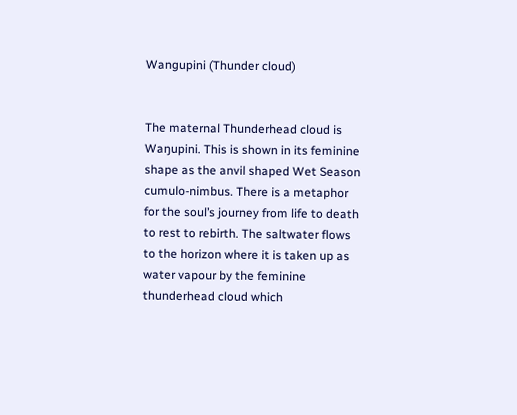Wangupini (Thunder cloud)


The maternal Thunderhead cloud is Waŋupini. This is shown in its feminine shape as the anvil shaped Wet Season cumulo-nimbus. There is a metaphor for the soul’s journey from life to death to rest to rebirth. The saltwater flows to the horizon where it is taken up as water vapour by the feminine thunderhead cloud which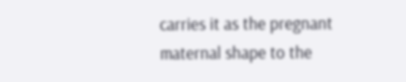carries it as the pregnant maternal shape to the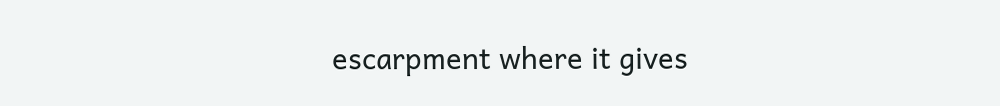escarpment where it gives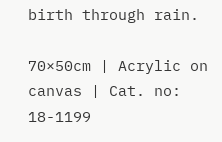birth through rain.

70×50cm | Acrylic on canvas | Cat. no: 18-1199